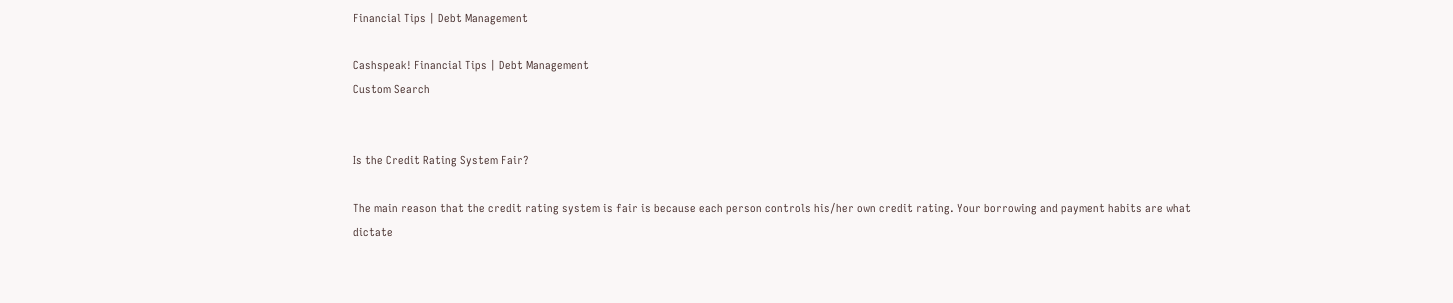Financial Tips | Debt Management

Cashspeak! Financial Tips | Debt Management
Custom Search


Is the Credit Rating System Fair?

The main reason that the credit rating system is fair is because each person controls his/her own credit rating. Your borrowing and payment habits are what dictate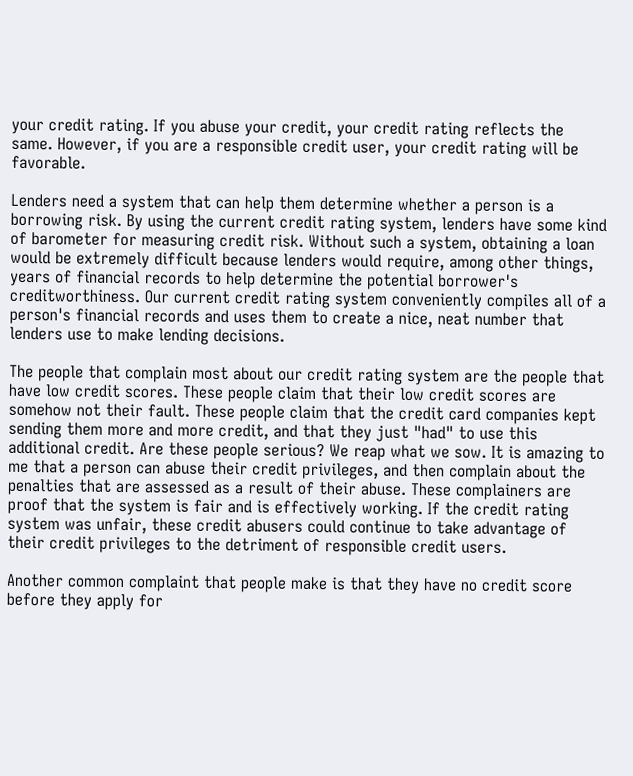your credit rating. If you abuse your credit, your credit rating reflects the same. However, if you are a responsible credit user, your credit rating will be favorable.

Lenders need a system that can help them determine whether a person is a borrowing risk. By using the current credit rating system, lenders have some kind of barometer for measuring credit risk. Without such a system, obtaining a loan would be extremely difficult because lenders would require, among other things, years of financial records to help determine the potential borrower's creditworthiness. Our current credit rating system conveniently compiles all of a person's financial records and uses them to create a nice, neat number that lenders use to make lending decisions.

The people that complain most about our credit rating system are the people that have low credit scores. These people claim that their low credit scores are somehow not their fault. These people claim that the credit card companies kept sending them more and more credit, and that they just "had" to use this additional credit. Are these people serious? We reap what we sow. It is amazing to me that a person can abuse their credit privileges, and then complain about the penalties that are assessed as a result of their abuse. These complainers are proof that the system is fair and is effectively working. If the credit rating system was unfair, these credit abusers could continue to take advantage of their credit privileges to the detriment of responsible credit users.

Another common complaint that people make is that they have no credit score before they apply for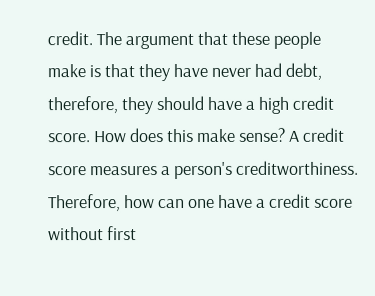credit. The argument that these people make is that they have never had debt, therefore, they should have a high credit score. How does this make sense? A credit score measures a person's creditworthiness. Therefore, how can one have a credit score without first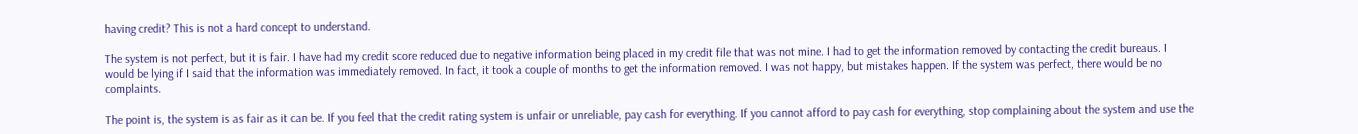having credit? This is not a hard concept to understand.

The system is not perfect, but it is fair. I have had my credit score reduced due to negative information being placed in my credit file that was not mine. I had to get the information removed by contacting the credit bureaus. I would be lying if I said that the information was immediately removed. In fact, it took a couple of months to get the information removed. I was not happy, but mistakes happen. If the system was perfect, there would be no complaints.

The point is, the system is as fair as it can be. If you feel that the credit rating system is unfair or unreliable, pay cash for everything. If you cannot afford to pay cash for everything, stop complaining about the system and use the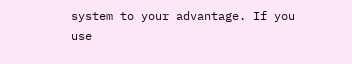system to your advantage. If you use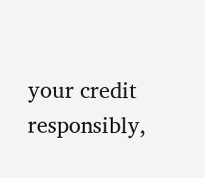your credit responsibly,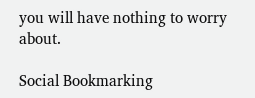you will have nothing to worry about.

Social Bookmarking